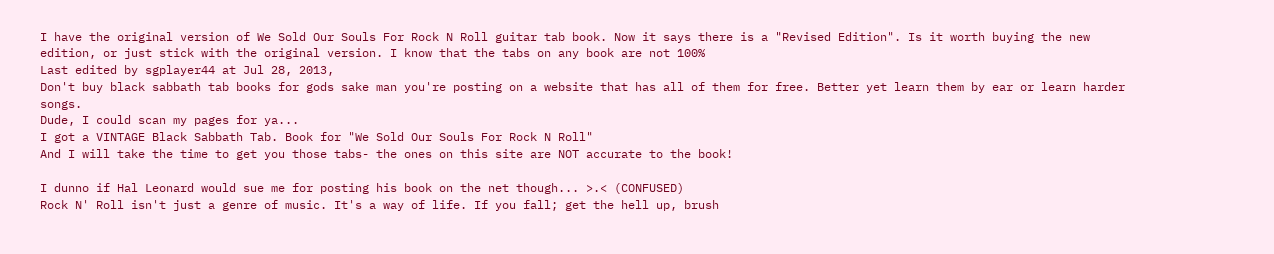I have the original version of We Sold Our Souls For Rock N Roll guitar tab book. Now it says there is a "Revised Edition". Is it worth buying the new edition, or just stick with the original version. I know that the tabs on any book are not 100%
Last edited by sgplayer44 at Jul 28, 2013,
Don't buy black sabbath tab books for gods sake man you're posting on a website that has all of them for free. Better yet learn them by ear or learn harder songs.
Dude, I could scan my pages for ya...
I got a VINTAGE Black Sabbath Tab. Book for "We Sold Our Souls For Rock N Roll"
And I will take the time to get you those tabs- the ones on this site are NOT accurate to the book!

I dunno if Hal Leonard would sue me for posting his book on the net though... >.< (CONFUSED)
Rock N' Roll isn't just a genre of music. It's a way of life. If you fall; get the hell up, brush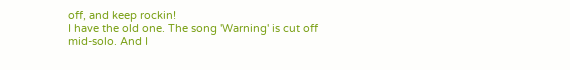off, and keep rockin!
I have the old one. The song 'Warning' is cut off mid-solo. And I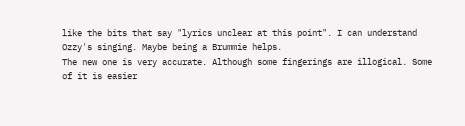like the bits that say "lyrics unclear at this point". I can understand Ozzy's singing. Maybe being a Brummie helps.
The new one is very accurate. Although some fingerings are illogical. Some of it is easier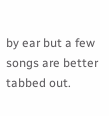by ear but a few songs are better tabbed out.